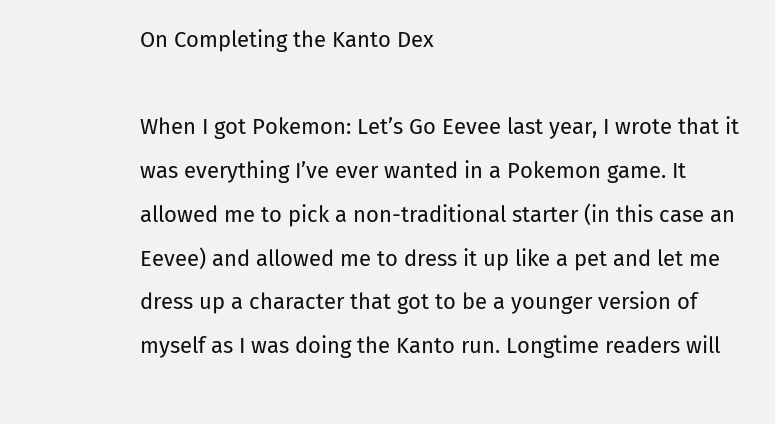On Completing the Kanto Dex

When I got Pokemon: Let’s Go Eevee last year, I wrote that it was everything I’ve ever wanted in a Pokemon game. It allowed me to pick a non-traditional starter (in this case an Eevee) and allowed me to dress it up like a pet and let me dress up a character that got to be a younger version of myself as I was doing the Kanto run. Longtime readers will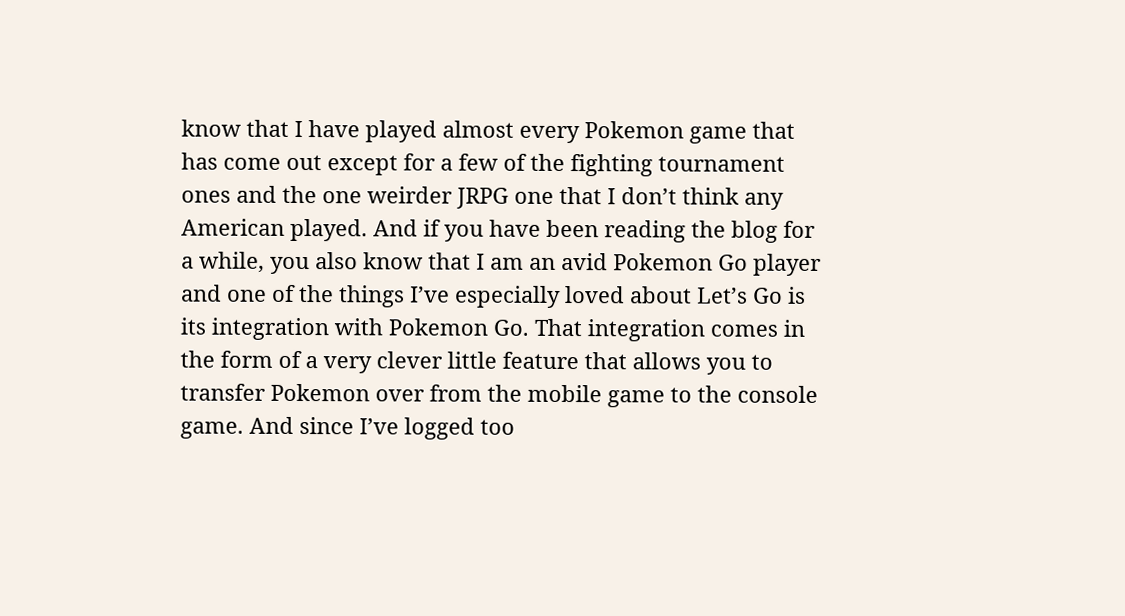know that I have played almost every Pokemon game that has come out except for a few of the fighting tournament ones and the one weirder JRPG one that I don’t think any American played. And if you have been reading the blog for a while, you also know that I am an avid Pokemon Go player and one of the things I’ve especially loved about Let’s Go is its integration with Pokemon Go. That integration comes in the form of a very clever little feature that allows you to transfer Pokemon over from the mobile game to the console game. And since I’ve logged too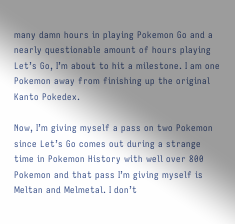many damn hours in playing Pokemon Go and a nearly questionable amount of hours playing Let’s Go, I’m about to hit a milestone. I am one Pokemon away from finishing up the original Kanto Pokedex.

Now, I’m giving myself a pass on two Pokemon since Let’s Go comes out during a strange time in Pokemon History with well over 800 Pokemon and that pass I’m giving myself is Meltan and Melmetal. I don’t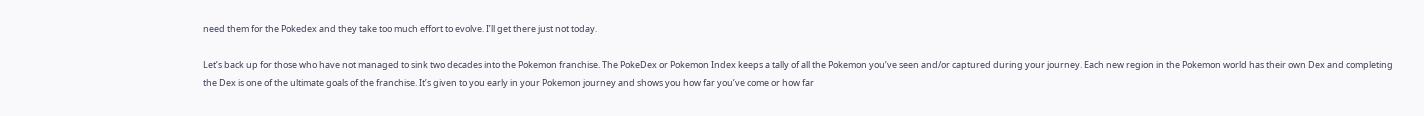need them for the Pokedex and they take too much effort to evolve. I’ll get there just not today.

Let’s back up for those who have not managed to sink two decades into the Pokemon franchise. The PokeDex or Pokemon Index keeps a tally of all the Pokemon you’ve seen and/or captured during your journey. Each new region in the Pokemon world has their own Dex and completing the Dex is one of the ultimate goals of the franchise. It’s given to you early in your Pokemon journey and shows you how far you’ve come or how far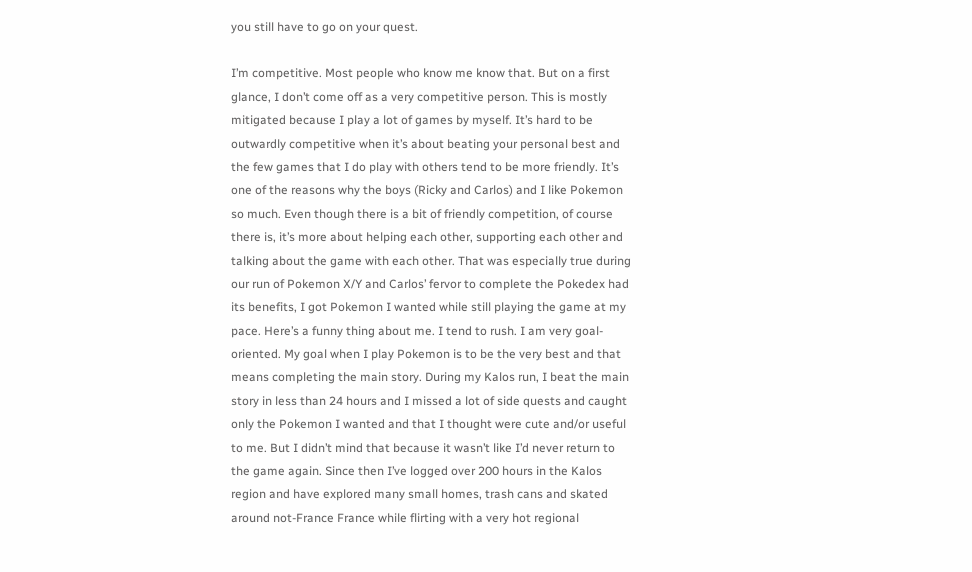you still have to go on your quest.

I’m competitive. Most people who know me know that. But on a first glance, I don’t come off as a very competitive person. This is mostly mitigated because I play a lot of games by myself. It’s hard to be outwardly competitive when it’s about beating your personal best and the few games that I do play with others tend to be more friendly. It’s one of the reasons why the boys (Ricky and Carlos) and I like Pokemon so much. Even though there is a bit of friendly competition, of course there is, it’s more about helping each other, supporting each other and talking about the game with each other. That was especially true during our run of Pokemon X/Y and Carlos’ fervor to complete the Pokedex had its benefits, I got Pokemon I wanted while still playing the game at my pace. Here’s a funny thing about me. I tend to rush. I am very goal-oriented. My goal when I play Pokemon is to be the very best and that means completing the main story. During my Kalos run, I beat the main story in less than 24 hours and I missed a lot of side quests and caught only the Pokemon I wanted and that I thought were cute and/or useful to me. But I didn’t mind that because it wasn’t like I’d never return to the game again. Since then I’ve logged over 200 hours in the Kalos region and have explored many small homes, trash cans and skated around not-France France while flirting with a very hot regional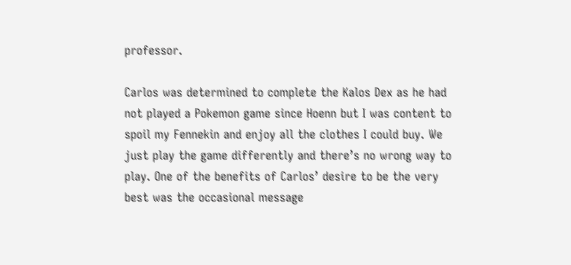professor.

Carlos was determined to complete the Kalos Dex as he had not played a Pokemon game since Hoenn but I was content to spoil my Fennekin and enjoy all the clothes I could buy. We just play the game differently and there’s no wrong way to play. One of the benefits of Carlos’ desire to be the very best was the occasional message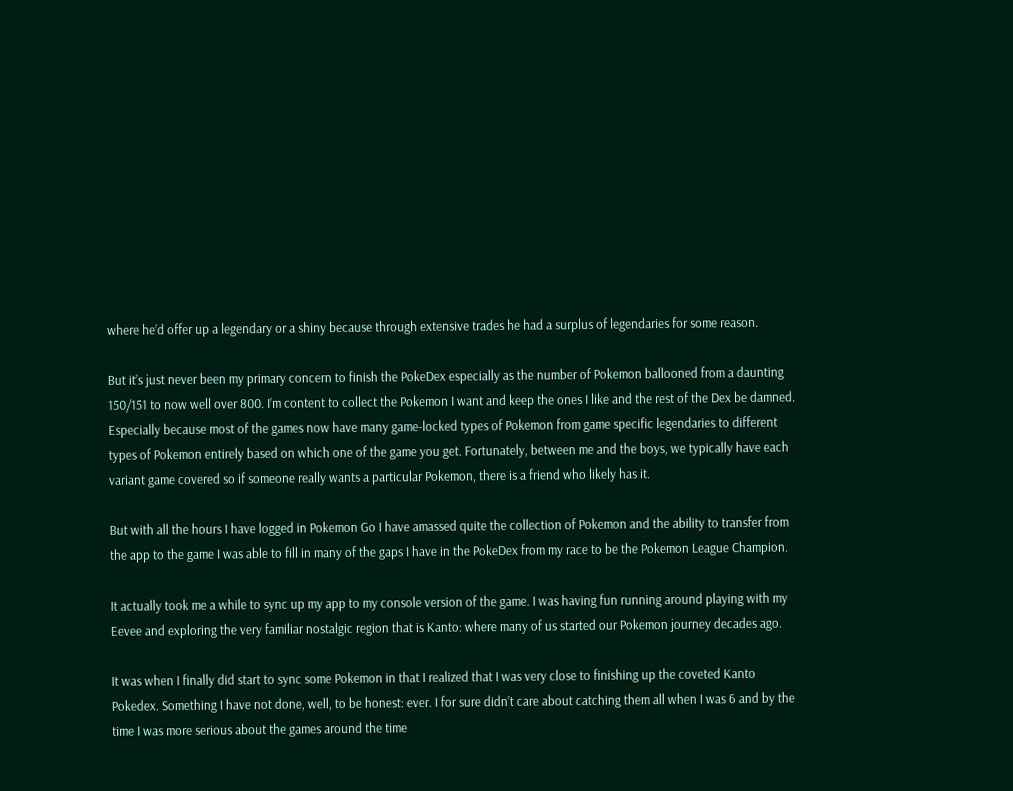where he’d offer up a legendary or a shiny because through extensive trades he had a surplus of legendaries for some reason.

But it’s just never been my primary concern to finish the PokeDex especially as the number of Pokemon ballooned from a daunting 150/151 to now well over 800. I’m content to collect the Pokemon I want and keep the ones I like and the rest of the Dex be damned. Especially because most of the games now have many game-locked types of Pokemon from game specific legendaries to different types of Pokemon entirely based on which one of the game you get. Fortunately, between me and the boys, we typically have each variant game covered so if someone really wants a particular Pokemon, there is a friend who likely has it.

But with all the hours I have logged in Pokemon Go I have amassed quite the collection of Pokemon and the ability to transfer from the app to the game I was able to fill in many of the gaps I have in the PokeDex from my race to be the Pokemon League Champion.

It actually took me a while to sync up my app to my console version of the game. I was having fun running around playing with my Eevee and exploring the very familiar nostalgic region that is Kanto: where many of us started our Pokemon journey decades ago.

It was when I finally did start to sync some Pokemon in that I realized that I was very close to finishing up the coveted Kanto Pokedex. Something I have not done, well, to be honest: ever. I for sure didn’t care about catching them all when I was 6 and by the time I was more serious about the games around the time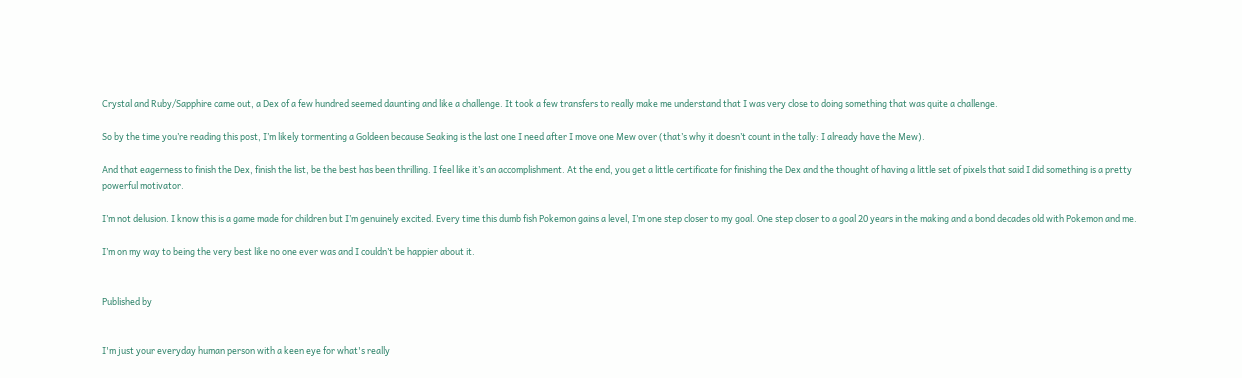Crystal and Ruby/Sapphire came out, a Dex of a few hundred seemed daunting and like a challenge. It took a few transfers to really make me understand that I was very close to doing something that was quite a challenge.

So by the time you’re reading this post, I’m likely tormenting a Goldeen because Seaking is the last one I need after I move one Mew over (that’s why it doesn’t count in the tally: I already have the Mew).

And that eagerness to finish the Dex, finish the list, be the best has been thrilling. I feel like it’s an accomplishment. At the end, you get a little certificate for finishing the Dex and the thought of having a little set of pixels that said I did something is a pretty powerful motivator.

I’m not delusion. I know this is a game made for children but I’m genuinely excited. Every time this dumb fish Pokemon gains a level, I’m one step closer to my goal. One step closer to a goal 20 years in the making and a bond decades old with Pokemon and me.

I’m on my way to being the very best like no one ever was and I couldn’t be happier about it.


Published by


I'm just your everyday human person with a keen eye for what's really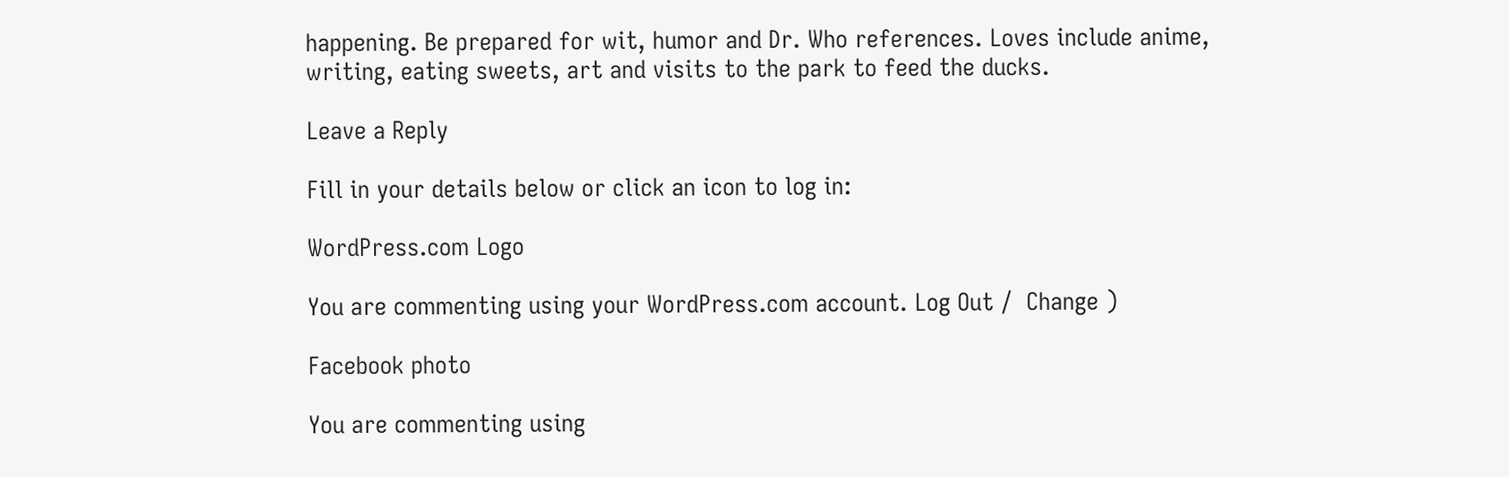happening. Be prepared for wit, humor and Dr. Who references. Loves include anime, writing, eating sweets, art and visits to the park to feed the ducks.

Leave a Reply

Fill in your details below or click an icon to log in:

WordPress.com Logo

You are commenting using your WordPress.com account. Log Out /  Change )

Facebook photo

You are commenting using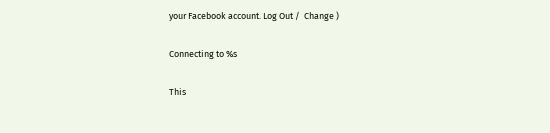your Facebook account. Log Out /  Change )

Connecting to %s

This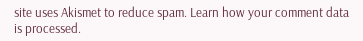site uses Akismet to reduce spam. Learn how your comment data is processed.